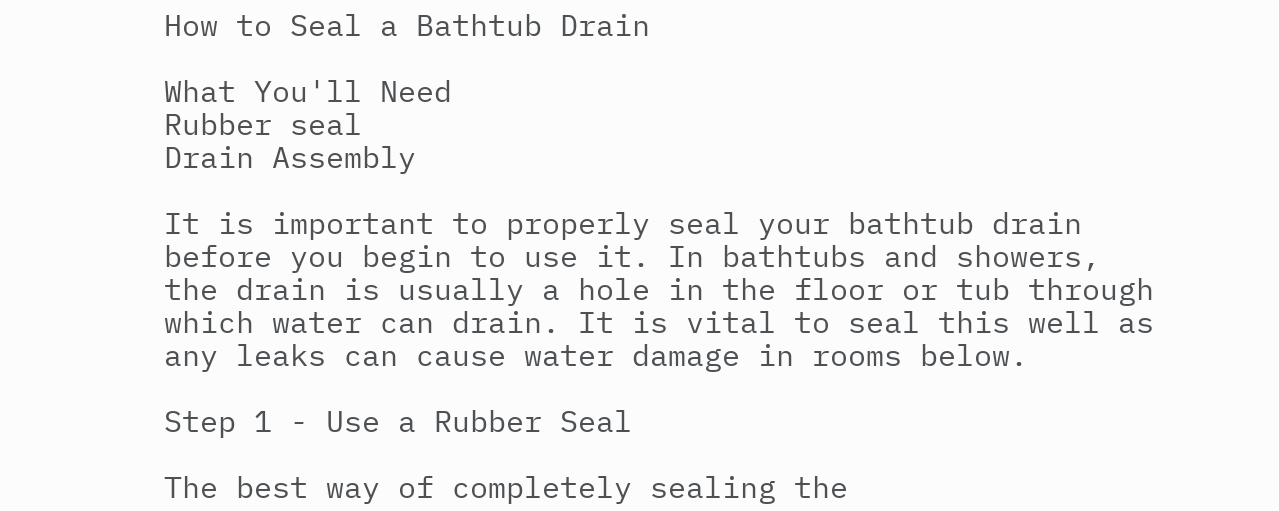How to Seal a Bathtub Drain

What You'll Need
Rubber seal
Drain Assembly

It is important to properly seal your bathtub drain before you begin to use it. In bathtubs and showers, the drain is usually a hole in the floor or tub through which water can drain. It is vital to seal this well as any leaks can cause water damage in rooms below.

Step 1 - Use a Rubber Seal

The best way of completely sealing the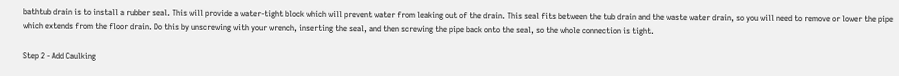bathtub drain is to install a rubber seal. This will provide a water-tight block which will prevent water from leaking out of the drain. This seal fits between the tub drain and the waste water drain, so you will need to remove or lower the pipe which extends from the floor drain. Do this by unscrewing with your wrench, inserting the seal, and then screwing the pipe back onto the seal, so the whole connection is tight.

Step 2 - Add Caulking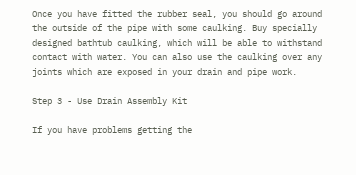Once you have fitted the rubber seal, you should go around the outside of the pipe with some caulking. Buy specially designed bathtub caulking, which will be able to withstand contact with water. You can also use the caulking over any joints which are exposed in your drain and pipe work.

Step 3 - Use Drain Assembly Kit

If you have problems getting the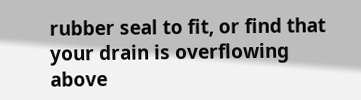rubber seal to fit, or find that your drain is overflowing above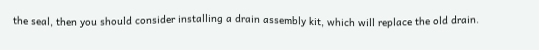the seal, then you should consider installing a drain assembly kit, which will replace the old drain.